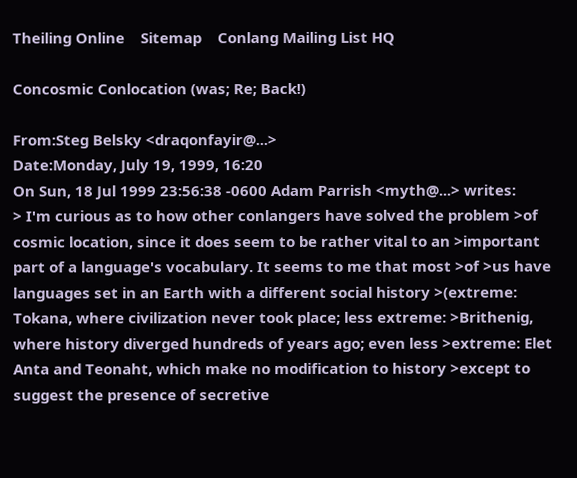Theiling Online    Sitemap    Conlang Mailing List HQ

Concosmic Conlocation (was; Re; Back!)

From:Steg Belsky <draqonfayir@...>
Date:Monday, July 19, 1999, 16:20
On Sun, 18 Jul 1999 23:56:38 -0600 Adam Parrish <myth@...> writes:
> I'm curious as to how other conlangers have solved the problem >of cosmic location, since it does seem to be rather vital to an >important part of a language's vocabulary. It seems to me that most >of >us have languages set in an Earth with a different social history >(extreme: Tokana, where civilization never took place; less extreme: >Brithenig, where history diverged hundreds of years ago; even less >extreme: Elet Anta and Teonaht, which make no modification to history >except to suggest the presence of secretive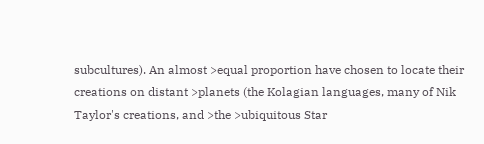subcultures). An almost >equal proportion have chosen to locate their creations on distant >planets (the Kolagian languages, many of Nik Taylor's creations, and >the >ubiquitous Star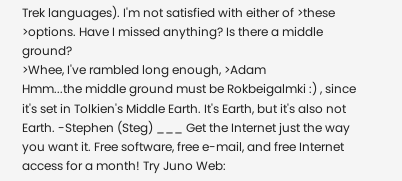Trek languages). I'm not satisfied with either of >these >options. Have I missed anything? Is there a middle ground?
>Whee, I've rambled long enough, >Adam
Hmm...the middle ground must be Rokbeigalmki :) , since it's set in Tolkien's Middle Earth. It's Earth, but it's also not Earth. -Stephen (Steg) ___ Get the Internet just the way you want it. Free software, free e-mail, and free Internet access for a month! Try Juno Web: